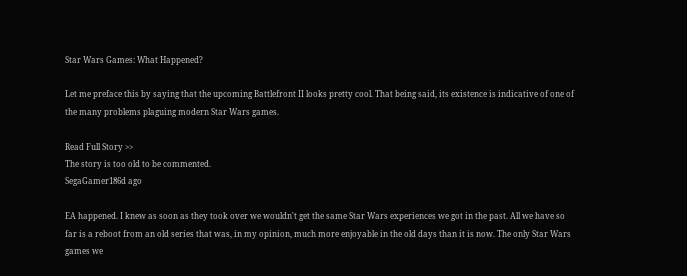Star Wars Games: What Happened?

Let me preface this by saying that the upcoming Battlefront II looks pretty cool. That being said, its existence is indicative of one of the many problems plaguing modern Star Wars games.

Read Full Story >>
The story is too old to be commented.
SegaGamer186d ago

EA happened. I knew as soon as they took over we wouldn't get the same Star Wars experiences we got in the past. All we have so far is a reboot from an old series that was, in my opinion, much more enjoyable in the old days than it is now. The only Star Wars games we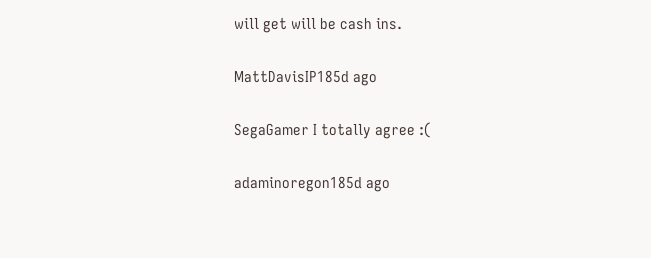will get will be cash ins.

MattDavisIP185d ago

SegaGamer I totally agree :(

adaminoregon185d ago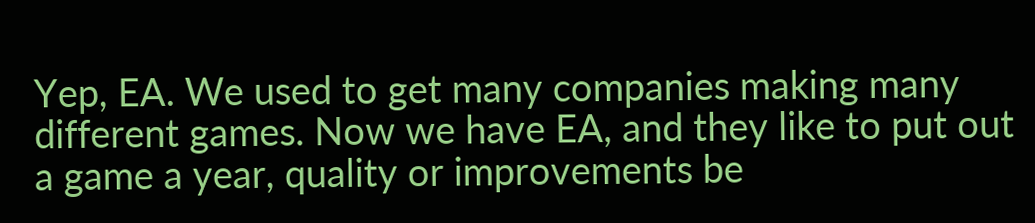Yep, EA. We used to get many companies making many different games. Now we have EA, and they like to put out a game a year, quality or improvements be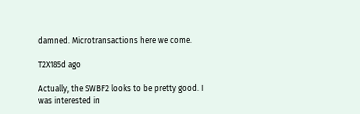damned. Microtransactions here we come.

T2X185d ago

Actually, the SWBF2 looks to be pretty good. I was interested in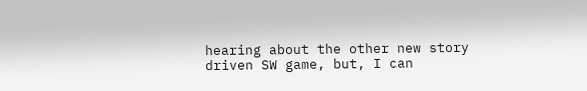hearing about the other new story driven SW game, but, I can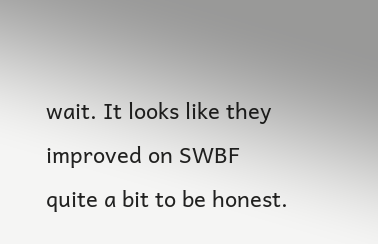wait. It looks like they improved on SWBF quite a bit to be honest.